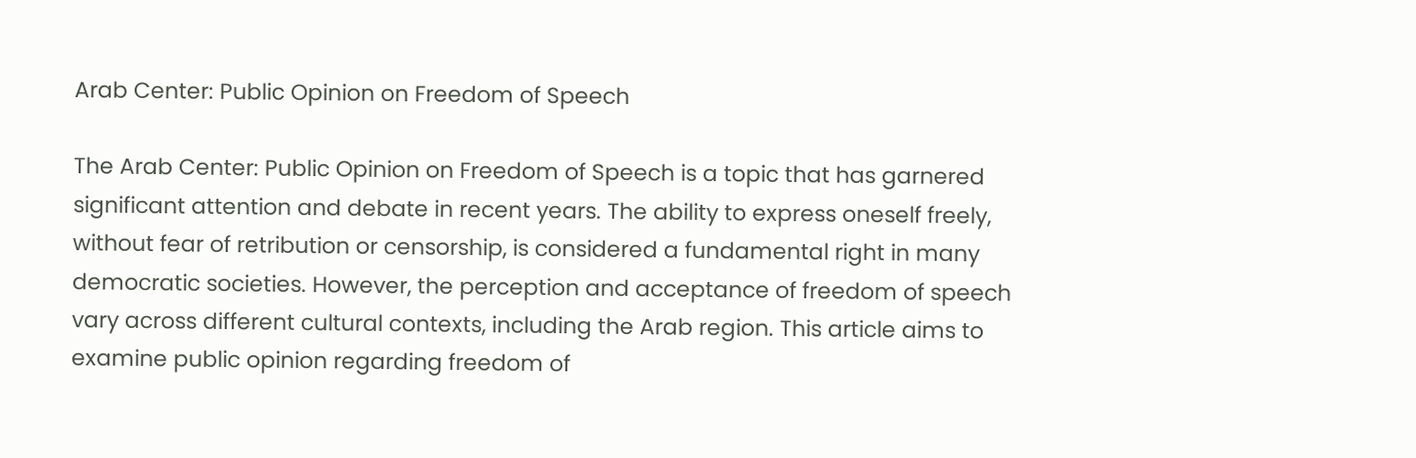Arab Center: Public Opinion on Freedom of Speech

The Arab Center: Public Opinion on Freedom of Speech is a topic that has garnered significant attention and debate in recent years. The ability to express oneself freely, without fear of retribution or censorship, is considered a fundamental right in many democratic societies. However, the perception and acceptance of freedom of speech vary across different cultural contexts, including the Arab region. This article aims to examine public opinion regarding freedom of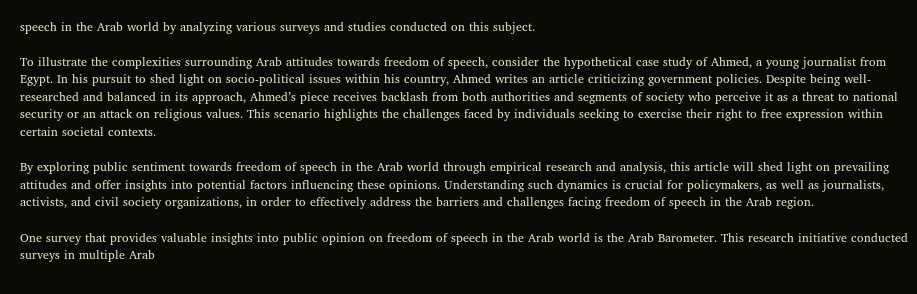speech in the Arab world by analyzing various surveys and studies conducted on this subject.

To illustrate the complexities surrounding Arab attitudes towards freedom of speech, consider the hypothetical case study of Ahmed, a young journalist from Egypt. In his pursuit to shed light on socio-political issues within his country, Ahmed writes an article criticizing government policies. Despite being well-researched and balanced in its approach, Ahmed’s piece receives backlash from both authorities and segments of society who perceive it as a threat to national security or an attack on religious values. This scenario highlights the challenges faced by individuals seeking to exercise their right to free expression within certain societal contexts.

By exploring public sentiment towards freedom of speech in the Arab world through empirical research and analysis, this article will shed light on prevailing attitudes and offer insights into potential factors influencing these opinions. Understanding such dynamics is crucial for policymakers, as well as journalists, activists, and civil society organizations, in order to effectively address the barriers and challenges facing freedom of speech in the Arab region.

One survey that provides valuable insights into public opinion on freedom of speech in the Arab world is the Arab Barometer. This research initiative conducted surveys in multiple Arab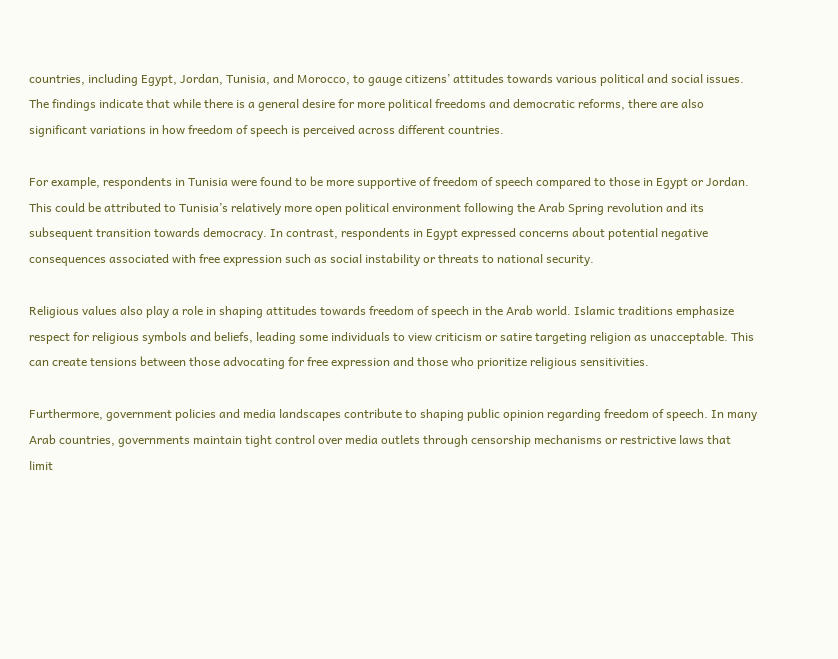countries, including Egypt, Jordan, Tunisia, and Morocco, to gauge citizens’ attitudes towards various political and social issues. The findings indicate that while there is a general desire for more political freedoms and democratic reforms, there are also significant variations in how freedom of speech is perceived across different countries.

For example, respondents in Tunisia were found to be more supportive of freedom of speech compared to those in Egypt or Jordan. This could be attributed to Tunisia’s relatively more open political environment following the Arab Spring revolution and its subsequent transition towards democracy. In contrast, respondents in Egypt expressed concerns about potential negative consequences associated with free expression such as social instability or threats to national security.

Religious values also play a role in shaping attitudes towards freedom of speech in the Arab world. Islamic traditions emphasize respect for religious symbols and beliefs, leading some individuals to view criticism or satire targeting religion as unacceptable. This can create tensions between those advocating for free expression and those who prioritize religious sensitivities.

Furthermore, government policies and media landscapes contribute to shaping public opinion regarding freedom of speech. In many Arab countries, governments maintain tight control over media outlets through censorship mechanisms or restrictive laws that limit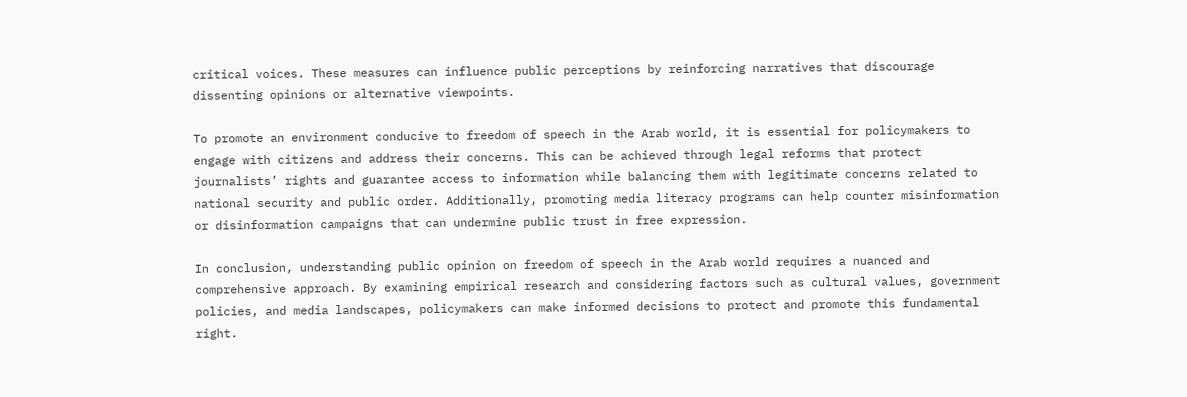critical voices. These measures can influence public perceptions by reinforcing narratives that discourage dissenting opinions or alternative viewpoints.

To promote an environment conducive to freedom of speech in the Arab world, it is essential for policymakers to engage with citizens and address their concerns. This can be achieved through legal reforms that protect journalists’ rights and guarantee access to information while balancing them with legitimate concerns related to national security and public order. Additionally, promoting media literacy programs can help counter misinformation or disinformation campaigns that can undermine public trust in free expression.

In conclusion, understanding public opinion on freedom of speech in the Arab world requires a nuanced and comprehensive approach. By examining empirical research and considering factors such as cultural values, government policies, and media landscapes, policymakers can make informed decisions to protect and promote this fundamental right.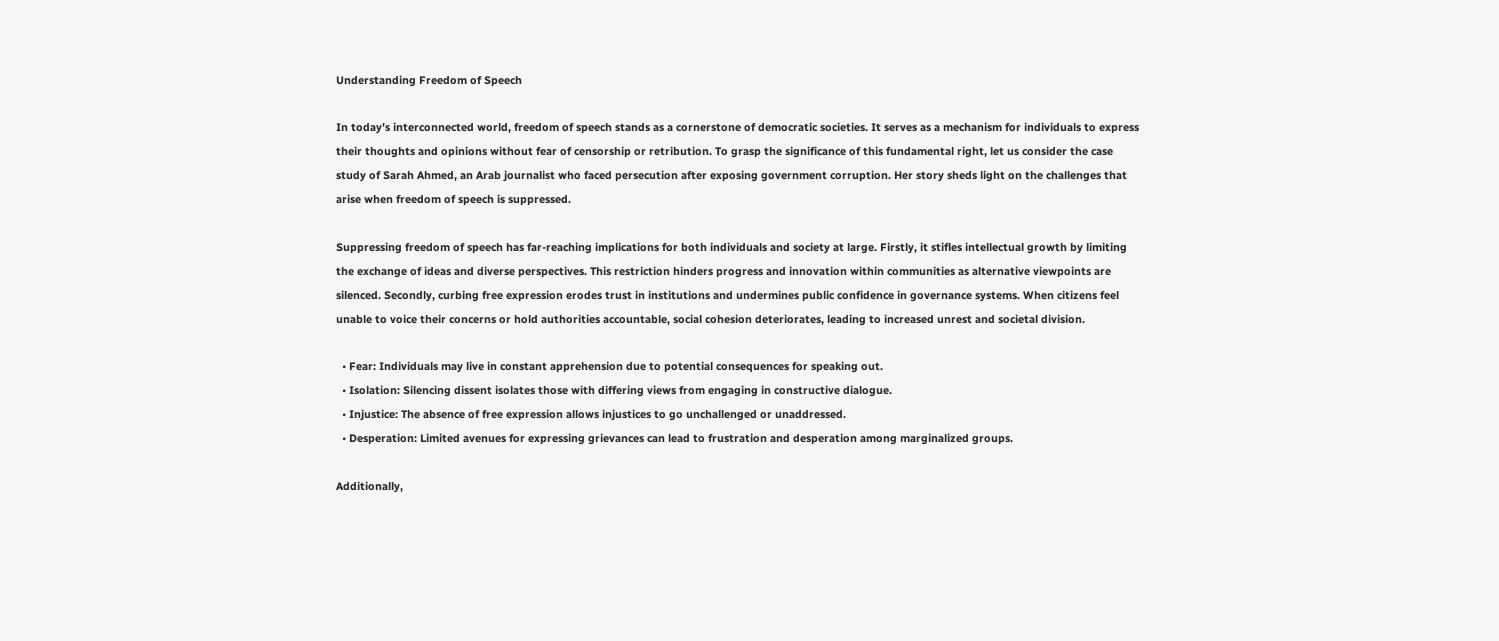Understanding Freedom of Speech

In today’s interconnected world, freedom of speech stands as a cornerstone of democratic societies. It serves as a mechanism for individuals to express their thoughts and opinions without fear of censorship or retribution. To grasp the significance of this fundamental right, let us consider the case study of Sarah Ahmed, an Arab journalist who faced persecution after exposing government corruption. Her story sheds light on the challenges that arise when freedom of speech is suppressed.

Suppressing freedom of speech has far-reaching implications for both individuals and society at large. Firstly, it stifles intellectual growth by limiting the exchange of ideas and diverse perspectives. This restriction hinders progress and innovation within communities as alternative viewpoints are silenced. Secondly, curbing free expression erodes trust in institutions and undermines public confidence in governance systems. When citizens feel unable to voice their concerns or hold authorities accountable, social cohesion deteriorates, leading to increased unrest and societal division.

  • Fear: Individuals may live in constant apprehension due to potential consequences for speaking out.
  • Isolation: Silencing dissent isolates those with differing views from engaging in constructive dialogue.
  • Injustice: The absence of free expression allows injustices to go unchallenged or unaddressed.
  • Desperation: Limited avenues for expressing grievances can lead to frustration and desperation among marginalized groups.

Additionally,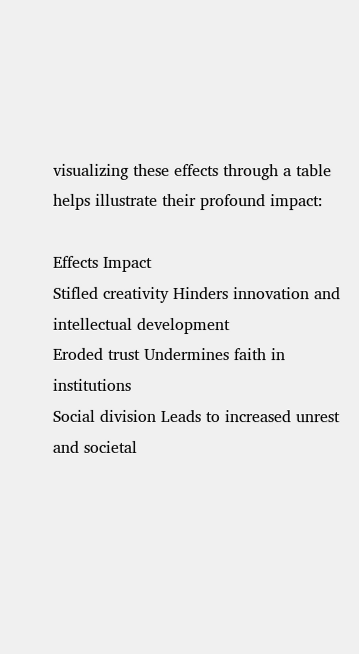visualizing these effects through a table helps illustrate their profound impact:

Effects Impact
Stifled creativity Hinders innovation and intellectual development
Eroded trust Undermines faith in institutions
Social division Leads to increased unrest and societal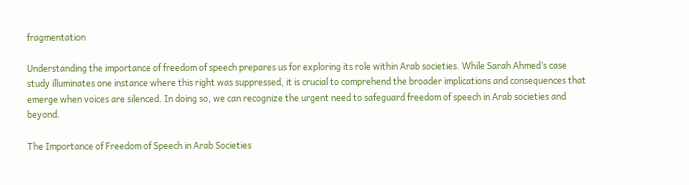fragmentation

Understanding the importance of freedom of speech prepares us for exploring its role within Arab societies. While Sarah Ahmed’s case study illuminates one instance where this right was suppressed, it is crucial to comprehend the broader implications and consequences that emerge when voices are silenced. In doing so, we can recognize the urgent need to safeguard freedom of speech in Arab societies and beyond.

The Importance of Freedom of Speech in Arab Societies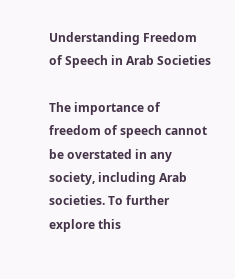Understanding Freedom of Speech in Arab Societies

The importance of freedom of speech cannot be overstated in any society, including Arab societies. To further explore this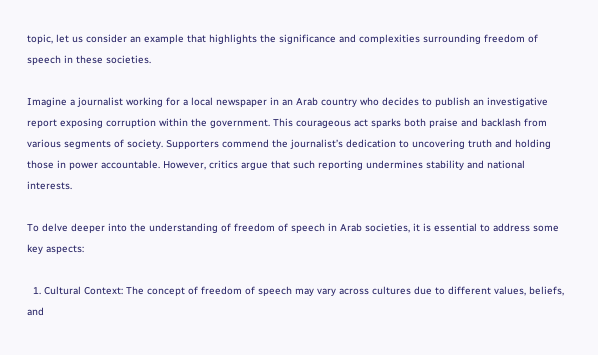topic, let us consider an example that highlights the significance and complexities surrounding freedom of speech in these societies.

Imagine a journalist working for a local newspaper in an Arab country who decides to publish an investigative report exposing corruption within the government. This courageous act sparks both praise and backlash from various segments of society. Supporters commend the journalist’s dedication to uncovering truth and holding those in power accountable. However, critics argue that such reporting undermines stability and national interests.

To delve deeper into the understanding of freedom of speech in Arab societies, it is essential to address some key aspects:

  1. Cultural Context: The concept of freedom of speech may vary across cultures due to different values, beliefs, and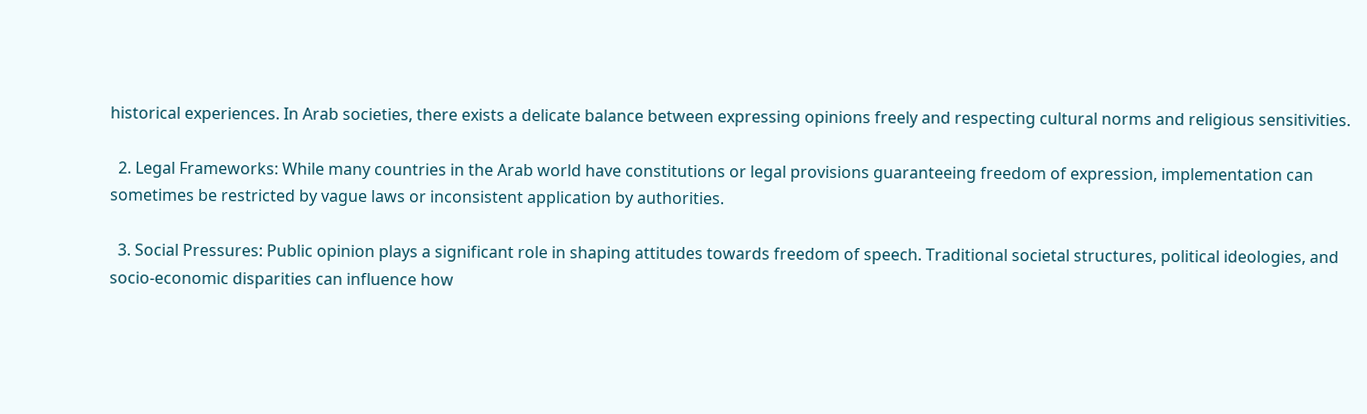historical experiences. In Arab societies, there exists a delicate balance between expressing opinions freely and respecting cultural norms and religious sensitivities.

  2. Legal Frameworks: While many countries in the Arab world have constitutions or legal provisions guaranteeing freedom of expression, implementation can sometimes be restricted by vague laws or inconsistent application by authorities.

  3. Social Pressures: Public opinion plays a significant role in shaping attitudes towards freedom of speech. Traditional societal structures, political ideologies, and socio-economic disparities can influence how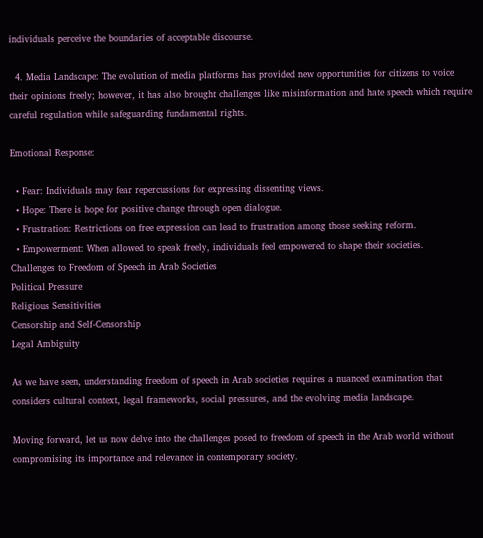individuals perceive the boundaries of acceptable discourse.

  4. Media Landscape: The evolution of media platforms has provided new opportunities for citizens to voice their opinions freely; however, it has also brought challenges like misinformation and hate speech which require careful regulation while safeguarding fundamental rights.

Emotional Response:

  • Fear: Individuals may fear repercussions for expressing dissenting views.
  • Hope: There is hope for positive change through open dialogue.
  • Frustration: Restrictions on free expression can lead to frustration among those seeking reform.
  • Empowerment: When allowed to speak freely, individuals feel empowered to shape their societies.
Challenges to Freedom of Speech in Arab Societies
Political Pressure
Religious Sensitivities
Censorship and Self-Censorship
Legal Ambiguity

As we have seen, understanding freedom of speech in Arab societies requires a nuanced examination that considers cultural context, legal frameworks, social pressures, and the evolving media landscape.

Moving forward, let us now delve into the challenges posed to freedom of speech in the Arab world without compromising its importance and relevance in contemporary society.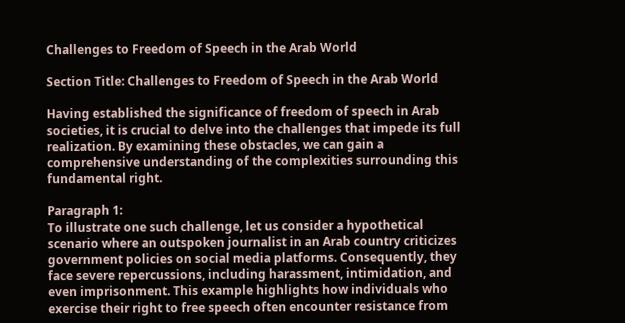Challenges to Freedom of Speech in the Arab World

Section Title: Challenges to Freedom of Speech in the Arab World

Having established the significance of freedom of speech in Arab societies, it is crucial to delve into the challenges that impede its full realization. By examining these obstacles, we can gain a comprehensive understanding of the complexities surrounding this fundamental right.

Paragraph 1:
To illustrate one such challenge, let us consider a hypothetical scenario where an outspoken journalist in an Arab country criticizes government policies on social media platforms. Consequently, they face severe repercussions, including harassment, intimidation, and even imprisonment. This example highlights how individuals who exercise their right to free speech often encounter resistance from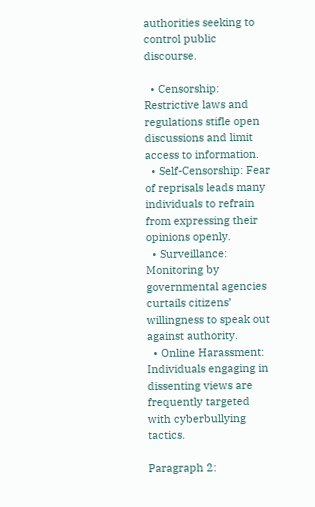authorities seeking to control public discourse.

  • Censorship: Restrictive laws and regulations stifle open discussions and limit access to information.
  • Self-Censorship: Fear of reprisals leads many individuals to refrain from expressing their opinions openly.
  • Surveillance: Monitoring by governmental agencies curtails citizens’ willingness to speak out against authority.
  • Online Harassment: Individuals engaging in dissenting views are frequently targeted with cyberbullying tactics.

Paragraph 2: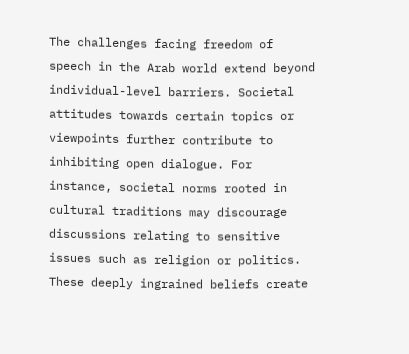The challenges facing freedom of speech in the Arab world extend beyond individual-level barriers. Societal attitudes towards certain topics or viewpoints further contribute to inhibiting open dialogue. For instance, societal norms rooted in cultural traditions may discourage discussions relating to sensitive issues such as religion or politics. These deeply ingrained beliefs create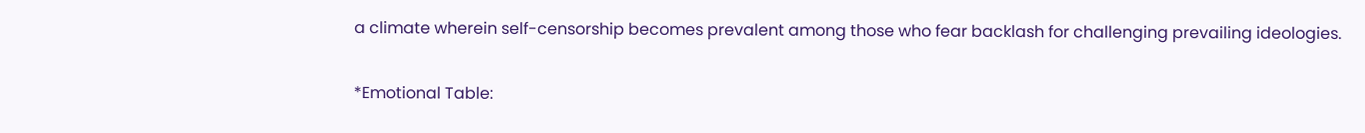a climate wherein self-censorship becomes prevalent among those who fear backlash for challenging prevailing ideologies.

*Emotional Table: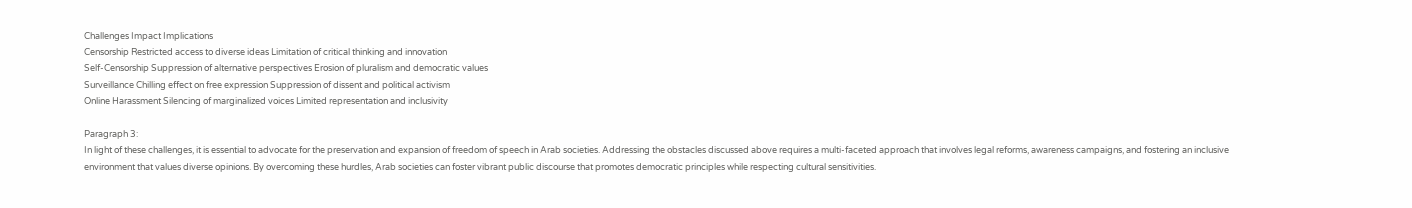Challenges Impact Implications
Censorship Restricted access to diverse ideas Limitation of critical thinking and innovation
Self-Censorship Suppression of alternative perspectives Erosion of pluralism and democratic values
Surveillance Chilling effect on free expression Suppression of dissent and political activism
Online Harassment Silencing of marginalized voices Limited representation and inclusivity

Paragraph 3:
In light of these challenges, it is essential to advocate for the preservation and expansion of freedom of speech in Arab societies. Addressing the obstacles discussed above requires a multi-faceted approach that involves legal reforms, awareness campaigns, and fostering an inclusive environment that values diverse opinions. By overcoming these hurdles, Arab societies can foster vibrant public discourse that promotes democratic principles while respecting cultural sensitivities.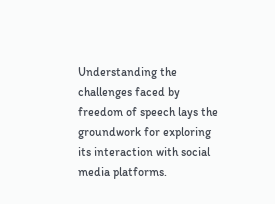Understanding the challenges faced by freedom of speech lays the groundwork for exploring its interaction with social media platforms.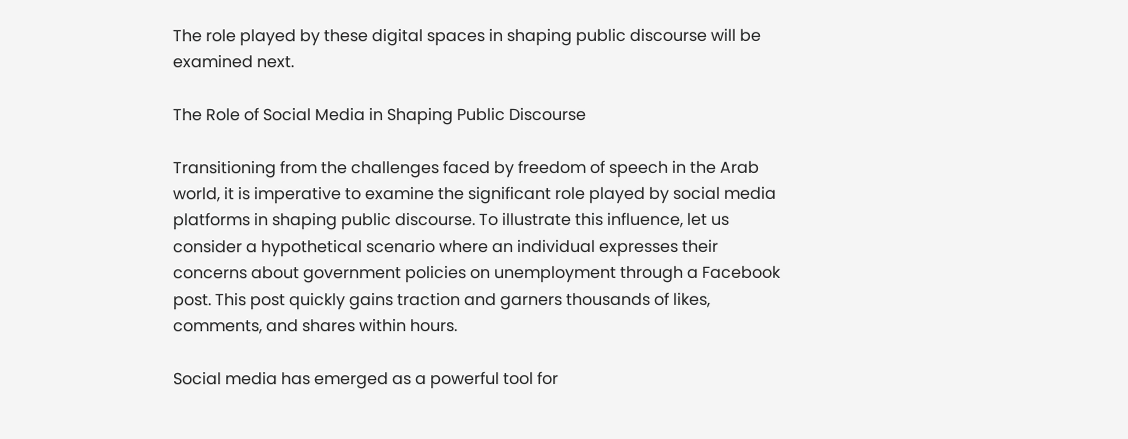The role played by these digital spaces in shaping public discourse will be examined next.

The Role of Social Media in Shaping Public Discourse

Transitioning from the challenges faced by freedom of speech in the Arab world, it is imperative to examine the significant role played by social media platforms in shaping public discourse. To illustrate this influence, let us consider a hypothetical scenario where an individual expresses their concerns about government policies on unemployment through a Facebook post. This post quickly gains traction and garners thousands of likes, comments, and shares within hours.

Social media has emerged as a powerful tool for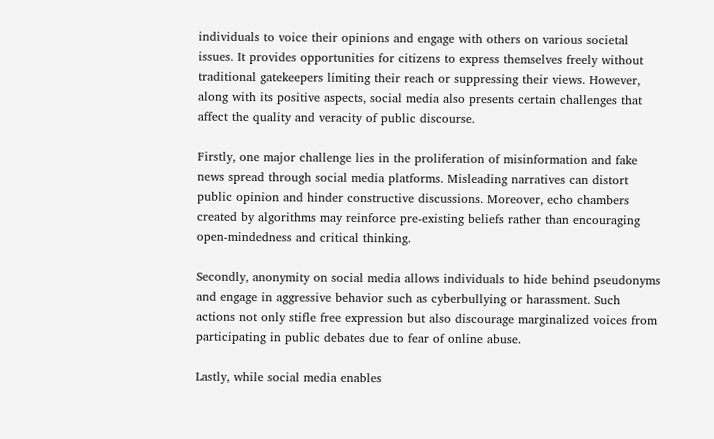individuals to voice their opinions and engage with others on various societal issues. It provides opportunities for citizens to express themselves freely without traditional gatekeepers limiting their reach or suppressing their views. However, along with its positive aspects, social media also presents certain challenges that affect the quality and veracity of public discourse.

Firstly, one major challenge lies in the proliferation of misinformation and fake news spread through social media platforms. Misleading narratives can distort public opinion and hinder constructive discussions. Moreover, echo chambers created by algorithms may reinforce pre-existing beliefs rather than encouraging open-mindedness and critical thinking.

Secondly, anonymity on social media allows individuals to hide behind pseudonyms and engage in aggressive behavior such as cyberbullying or harassment. Such actions not only stifle free expression but also discourage marginalized voices from participating in public debates due to fear of online abuse.

Lastly, while social media enables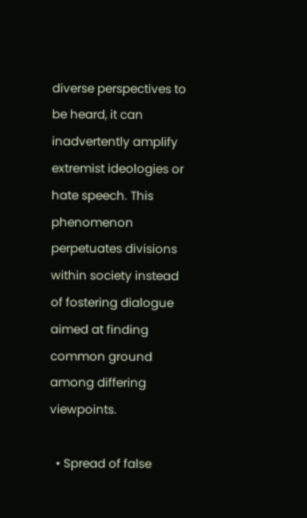diverse perspectives to be heard, it can inadvertently amplify extremist ideologies or hate speech. This phenomenon perpetuates divisions within society instead of fostering dialogue aimed at finding common ground among differing viewpoints.

  • Spread of false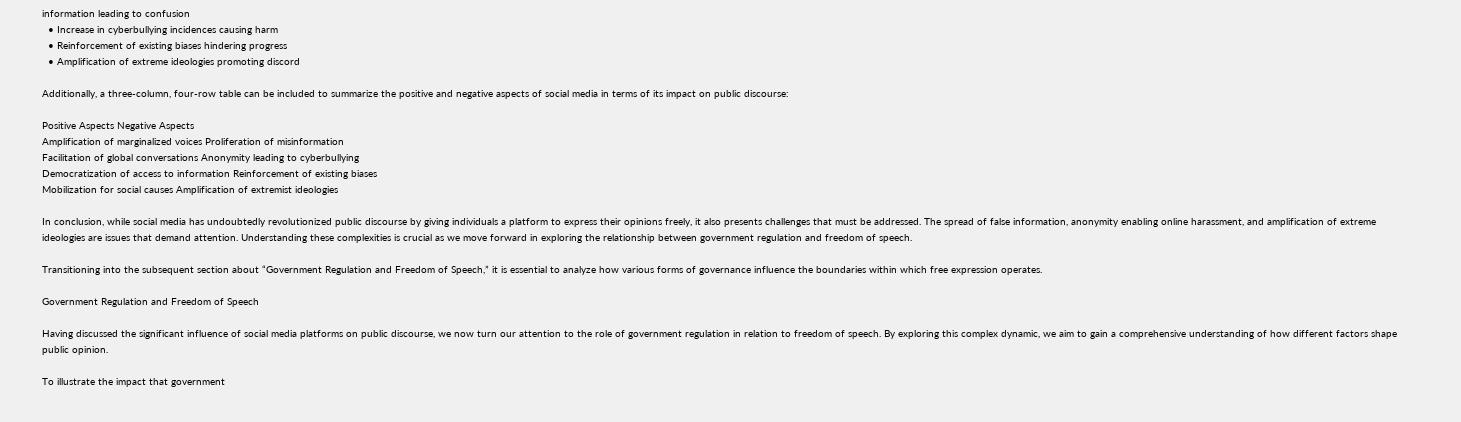information leading to confusion
  • Increase in cyberbullying incidences causing harm
  • Reinforcement of existing biases hindering progress
  • Amplification of extreme ideologies promoting discord

Additionally, a three-column, four-row table can be included to summarize the positive and negative aspects of social media in terms of its impact on public discourse:

Positive Aspects Negative Aspects
Amplification of marginalized voices Proliferation of misinformation
Facilitation of global conversations Anonymity leading to cyberbullying
Democratization of access to information Reinforcement of existing biases
Mobilization for social causes Amplification of extremist ideologies

In conclusion, while social media has undoubtedly revolutionized public discourse by giving individuals a platform to express their opinions freely, it also presents challenges that must be addressed. The spread of false information, anonymity enabling online harassment, and amplification of extreme ideologies are issues that demand attention. Understanding these complexities is crucial as we move forward in exploring the relationship between government regulation and freedom of speech.

Transitioning into the subsequent section about “Government Regulation and Freedom of Speech,” it is essential to analyze how various forms of governance influence the boundaries within which free expression operates.

Government Regulation and Freedom of Speech

Having discussed the significant influence of social media platforms on public discourse, we now turn our attention to the role of government regulation in relation to freedom of speech. By exploring this complex dynamic, we aim to gain a comprehensive understanding of how different factors shape public opinion.

To illustrate the impact that government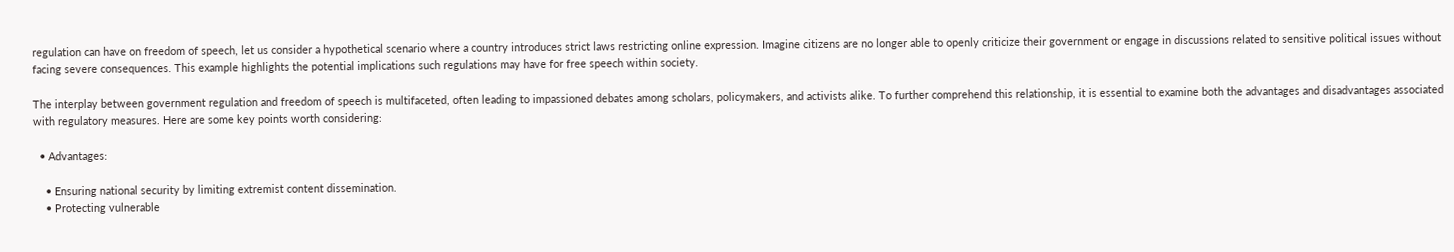regulation can have on freedom of speech, let us consider a hypothetical scenario where a country introduces strict laws restricting online expression. Imagine citizens are no longer able to openly criticize their government or engage in discussions related to sensitive political issues without facing severe consequences. This example highlights the potential implications such regulations may have for free speech within society.

The interplay between government regulation and freedom of speech is multifaceted, often leading to impassioned debates among scholars, policymakers, and activists alike. To further comprehend this relationship, it is essential to examine both the advantages and disadvantages associated with regulatory measures. Here are some key points worth considering:

  • Advantages:

    • Ensuring national security by limiting extremist content dissemination.
    • Protecting vulnerable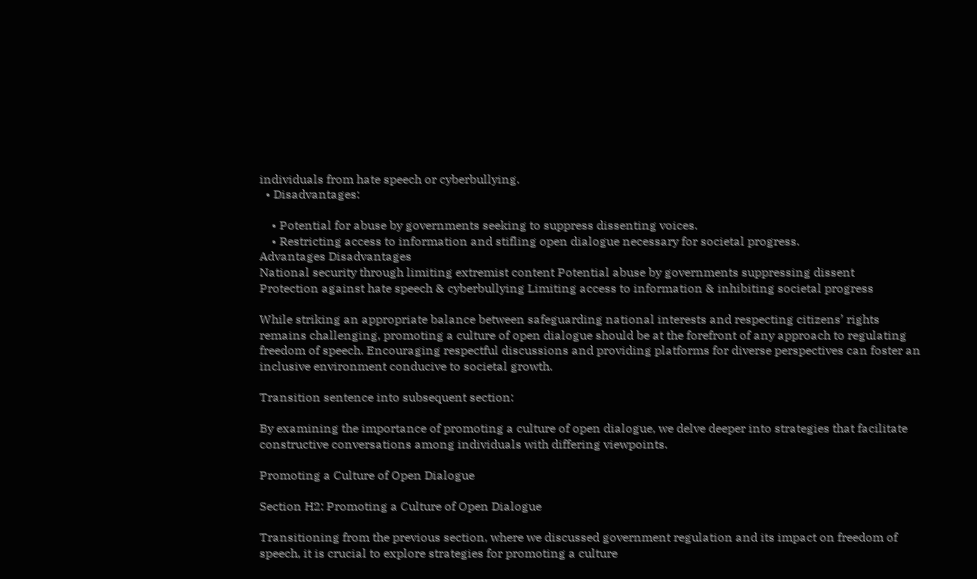individuals from hate speech or cyberbullying.
  • Disadvantages:

    • Potential for abuse by governments seeking to suppress dissenting voices.
    • Restricting access to information and stifling open dialogue necessary for societal progress.
Advantages Disadvantages
National security through limiting extremist content Potential abuse by governments suppressing dissent
Protection against hate speech & cyberbullying Limiting access to information & inhibiting societal progress

While striking an appropriate balance between safeguarding national interests and respecting citizens’ rights remains challenging, promoting a culture of open dialogue should be at the forefront of any approach to regulating freedom of speech. Encouraging respectful discussions and providing platforms for diverse perspectives can foster an inclusive environment conducive to societal growth.

Transition sentence into subsequent section:

By examining the importance of promoting a culture of open dialogue, we delve deeper into strategies that facilitate constructive conversations among individuals with differing viewpoints.

Promoting a Culture of Open Dialogue

Section H2: Promoting a Culture of Open Dialogue

Transitioning from the previous section, where we discussed government regulation and its impact on freedom of speech, it is crucial to explore strategies for promoting a culture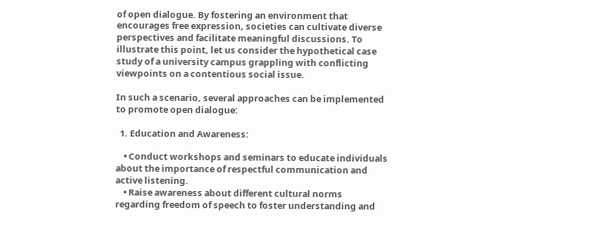of open dialogue. By fostering an environment that encourages free expression, societies can cultivate diverse perspectives and facilitate meaningful discussions. To illustrate this point, let us consider the hypothetical case study of a university campus grappling with conflicting viewpoints on a contentious social issue.

In such a scenario, several approaches can be implemented to promote open dialogue:

  1. Education and Awareness:

    • Conduct workshops and seminars to educate individuals about the importance of respectful communication and active listening.
    • Raise awareness about different cultural norms regarding freedom of speech to foster understanding and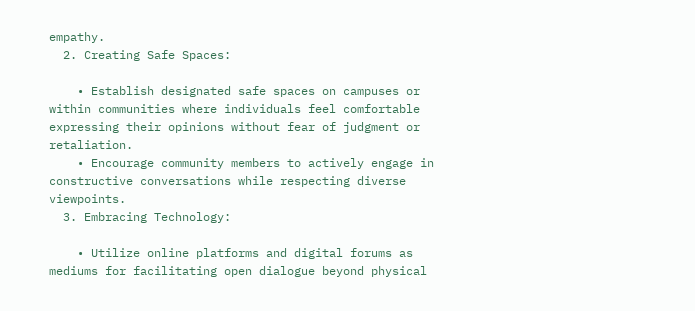empathy.
  2. Creating Safe Spaces:

    • Establish designated safe spaces on campuses or within communities where individuals feel comfortable expressing their opinions without fear of judgment or retaliation.
    • Encourage community members to actively engage in constructive conversations while respecting diverse viewpoints.
  3. Embracing Technology:

    • Utilize online platforms and digital forums as mediums for facilitating open dialogue beyond physical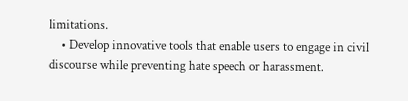limitations.
    • Develop innovative tools that enable users to engage in civil discourse while preventing hate speech or harassment.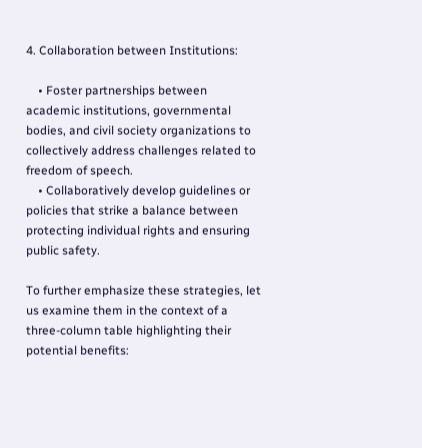4. Collaboration between Institutions:

    • Foster partnerships between academic institutions, governmental bodies, and civil society organizations to collectively address challenges related to freedom of speech.
    • Collaboratively develop guidelines or policies that strike a balance between protecting individual rights and ensuring public safety.

To further emphasize these strategies, let us examine them in the context of a three-column table highlighting their potential benefits: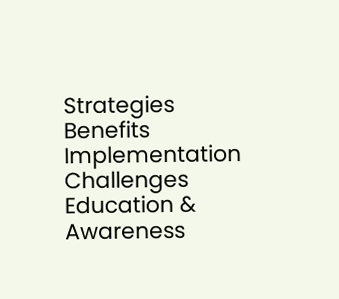Strategies Benefits Implementation Challenges
Education & Awareness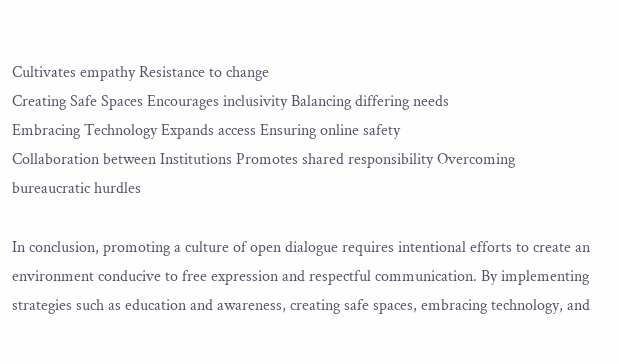Cultivates empathy Resistance to change
Creating Safe Spaces Encourages inclusivity Balancing differing needs
Embracing Technology Expands access Ensuring online safety
Collaboration between Institutions Promotes shared responsibility Overcoming bureaucratic hurdles

In conclusion, promoting a culture of open dialogue requires intentional efforts to create an environment conducive to free expression and respectful communication. By implementing strategies such as education and awareness, creating safe spaces, embracing technology, and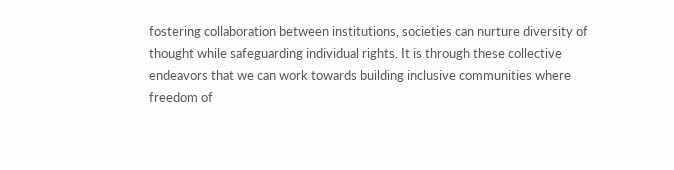fostering collaboration between institutions, societies can nurture diversity of thought while safeguarding individual rights. It is through these collective endeavors that we can work towards building inclusive communities where freedom of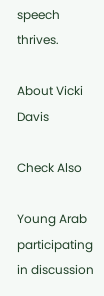speech thrives.

About Vicki Davis

Check Also

Young Arab participating in discussion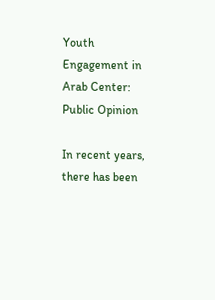Youth Engagement in Arab Center: Public Opinion

In recent years, there has been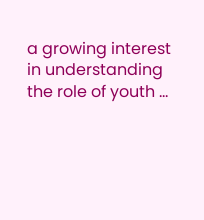a growing interest in understanding the role of youth …